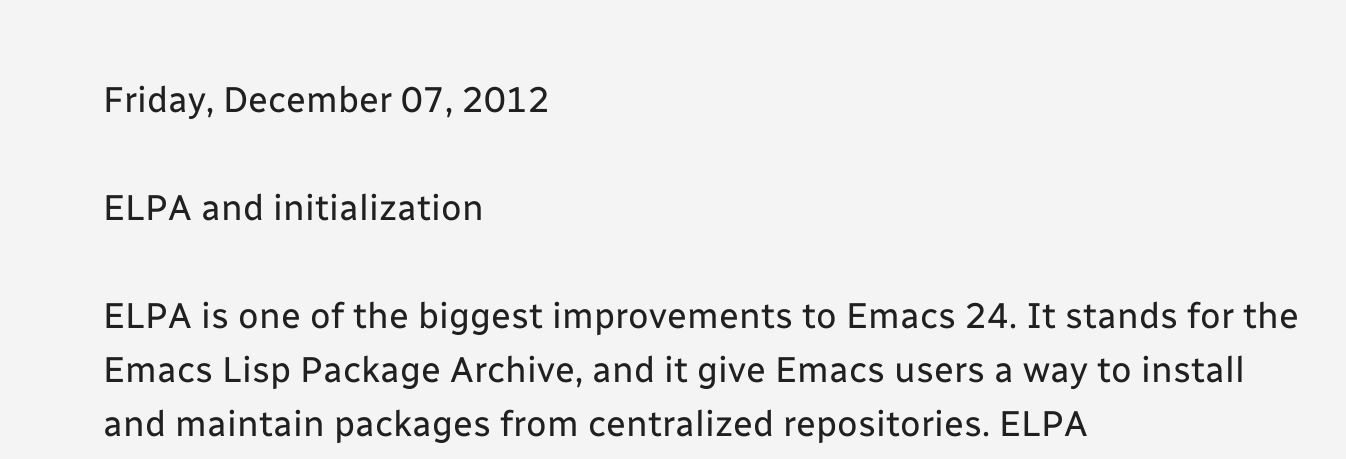Friday, December 07, 2012

ELPA and initialization

ELPA is one of the biggest improvements to Emacs 24. It stands for the Emacs Lisp Package Archive, and it give Emacs users a way to install and maintain packages from centralized repositories. ELPA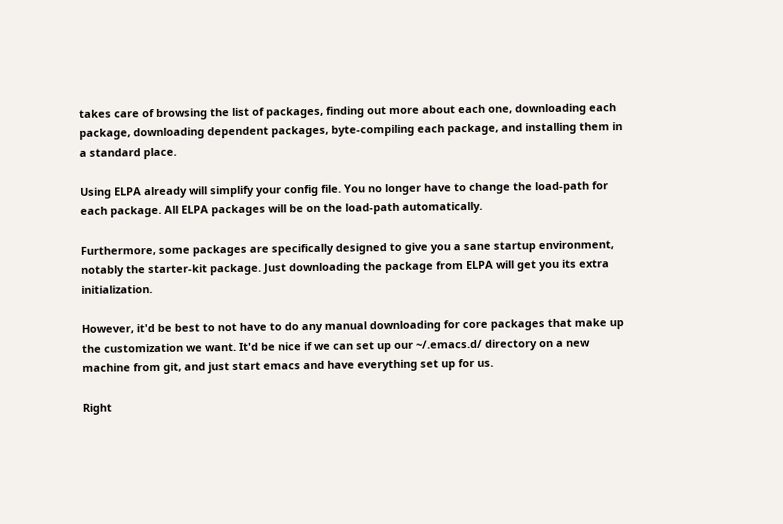takes care of browsing the list of packages, finding out more about each one, downloading each package, downloading dependent packages, byte-compiling each package, and installing them in a standard place.

Using ELPA already will simplify your config file. You no longer have to change the load-path for each package. All ELPA packages will be on the load-path automatically.

Furthermore, some packages are specifically designed to give you a sane startup environment, notably the starter-kit package. Just downloading the package from ELPA will get you its extra initialization.

However, it'd be best to not have to do any manual downloading for core packages that make up the customization we want. It'd be nice if we can set up our ~/.emacs.d/ directory on a new machine from git, and just start emacs and have everything set up for us.

Right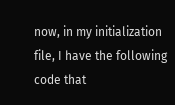now, in my initialization file, I have the following code that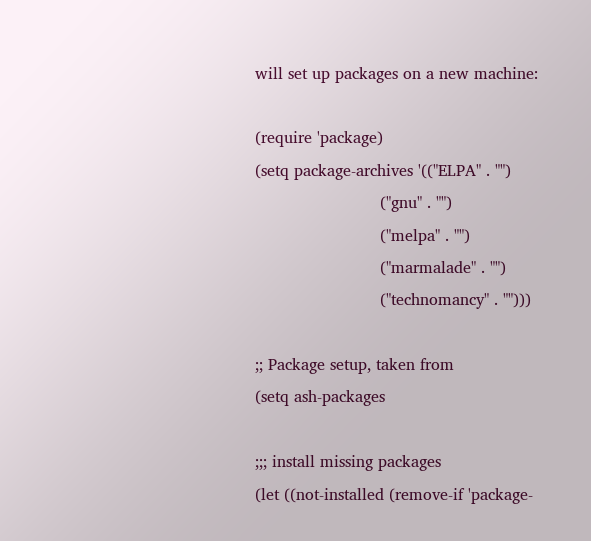will set up packages on a new machine:

(require 'package)
(setq package-archives '(("ELPA" . "")
                         ("gnu" . "")
                         ("melpa" . "")
                         ("marmalade" . "")
                         ("technomancy" . "")))

;; Package setup, taken from
(setq ash-packages

;;; install missing packages
(let ((not-installed (remove-if 'package-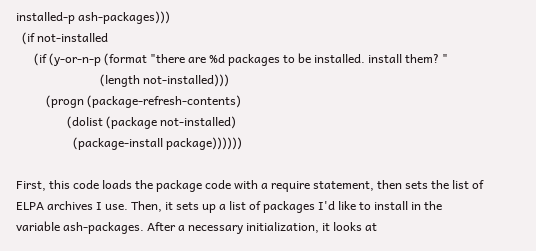installed-p ash-packages)))
  (if not-installed
      (if (y-or-n-p (format "there are %d packages to be installed. install them? "
                            (length not-installed)))
          (progn (package-refresh-contents)
                 (dolist (package not-installed)
                   (package-install package))))))

First, this code loads the package code with a require statement, then sets the list of ELPA archives I use. Then, it sets up a list of packages I'd like to install in the variable ash-packages. After a necessary initialization, it looks at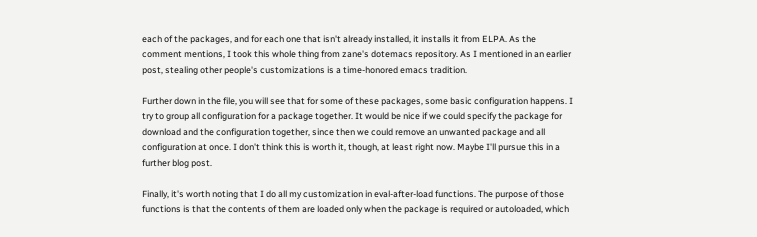each of the packages, and for each one that isn't already installed, it installs it from ELPA. As the comment mentions, I took this whole thing from zane's dotemacs repository. As I mentioned in an earlier post, stealing other people's customizations is a time-honored emacs tradition.

Further down in the file, you will see that for some of these packages, some basic configuration happens. I try to group all configuration for a package together. It would be nice if we could specify the package for download and the configuration together, since then we could remove an unwanted package and all configuration at once. I don't think this is worth it, though, at least right now. Maybe I'll pursue this in a further blog post.

Finally, it's worth noting that I do all my customization in eval-after-load functions. The purpose of those functions is that the contents of them are loaded only when the package is required or autoloaded, which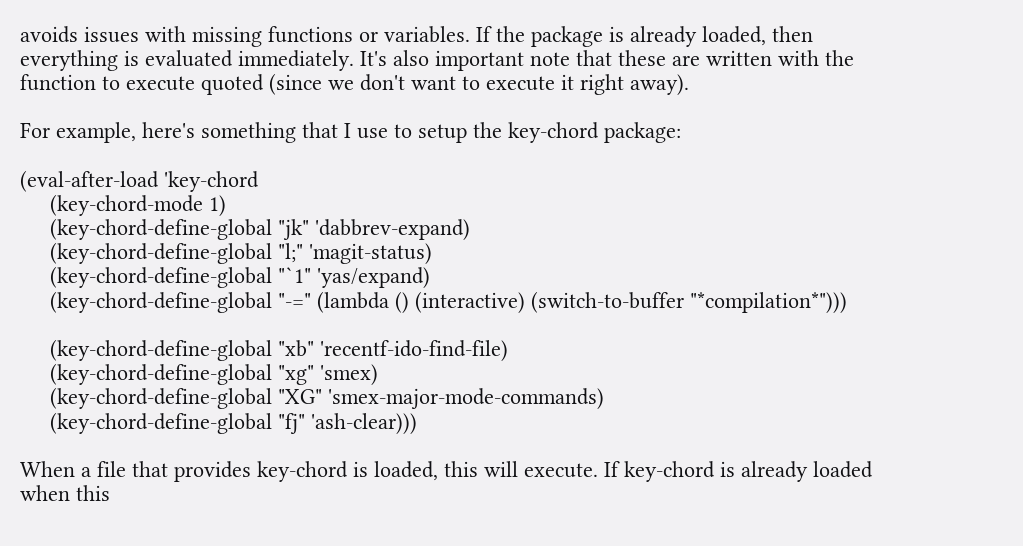avoids issues with missing functions or variables. If the package is already loaded, then everything is evaluated immediately. It's also important note that these are written with the function to execute quoted (since we don't want to execute it right away).

For example, here's something that I use to setup the key-chord package:

(eval-after-load 'key-chord
     (key-chord-mode 1)
     (key-chord-define-global "jk" 'dabbrev-expand)
     (key-chord-define-global "l;" 'magit-status)
     (key-chord-define-global "`1" 'yas/expand)
     (key-chord-define-global "-=" (lambda () (interactive) (switch-to-buffer "*compilation*")))

     (key-chord-define-global "xb" 'recentf-ido-find-file)
     (key-chord-define-global "xg" 'smex)
     (key-chord-define-global "XG" 'smex-major-mode-commands)
     (key-chord-define-global "fj" 'ash-clear)))

When a file that provides key-chord is loaded, this will execute. If key-chord is already loaded when this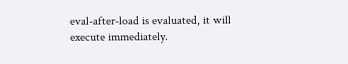eval-after-load is evaluated, it will execute immediately.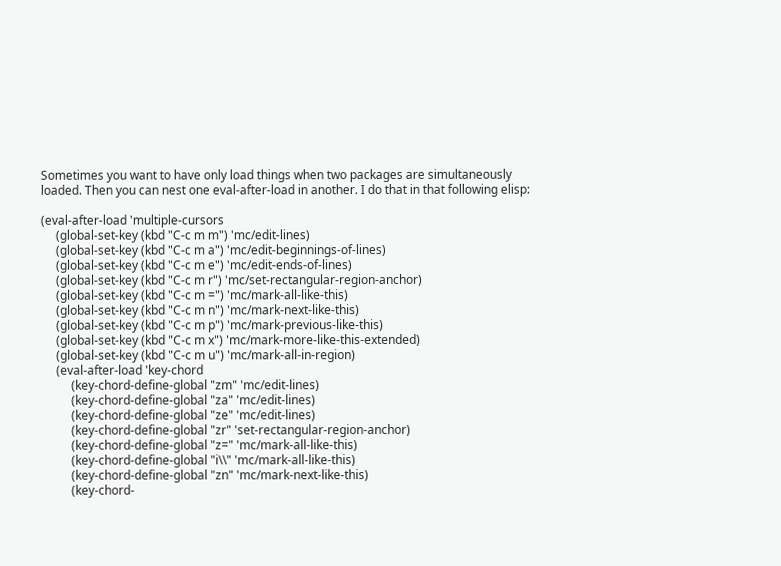Sometimes you want to have only load things when two packages are simultaneously loaded. Then you can nest one eval-after-load in another. I do that in that following elisp:

(eval-after-load 'multiple-cursors
     (global-set-key (kbd "C-c m m") 'mc/edit-lines)
     (global-set-key (kbd "C-c m a") 'mc/edit-beginnings-of-lines)
     (global-set-key (kbd "C-c m e") 'mc/edit-ends-of-lines)
     (global-set-key (kbd "C-c m r") 'mc/set-rectangular-region-anchor)
     (global-set-key (kbd "C-c m =") 'mc/mark-all-like-this)
     (global-set-key (kbd "C-c m n") 'mc/mark-next-like-this)
     (global-set-key (kbd "C-c m p") 'mc/mark-previous-like-this)
     (global-set-key (kbd "C-c m x") 'mc/mark-more-like-this-extended)
     (global-set-key (kbd "C-c m u") 'mc/mark-all-in-region)
     (eval-after-load 'key-chord
          (key-chord-define-global "zm" 'mc/edit-lines)
          (key-chord-define-global "za" 'mc/edit-lines)
          (key-chord-define-global "ze" 'mc/edit-lines)
          (key-chord-define-global "zr" 'set-rectangular-region-anchor)
          (key-chord-define-global "z=" 'mc/mark-all-like-this)
          (key-chord-define-global "i\\" 'mc/mark-all-like-this)
          (key-chord-define-global "zn" 'mc/mark-next-like-this)
          (key-chord-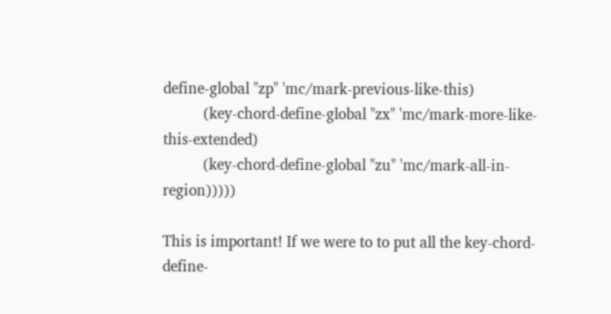define-global "zp" 'mc/mark-previous-like-this)
          (key-chord-define-global "zx" 'mc/mark-more-like-this-extended)
          (key-chord-define-global "zu" 'mc/mark-all-in-region)))))

This is important! If we were to to put all the key-chord-define-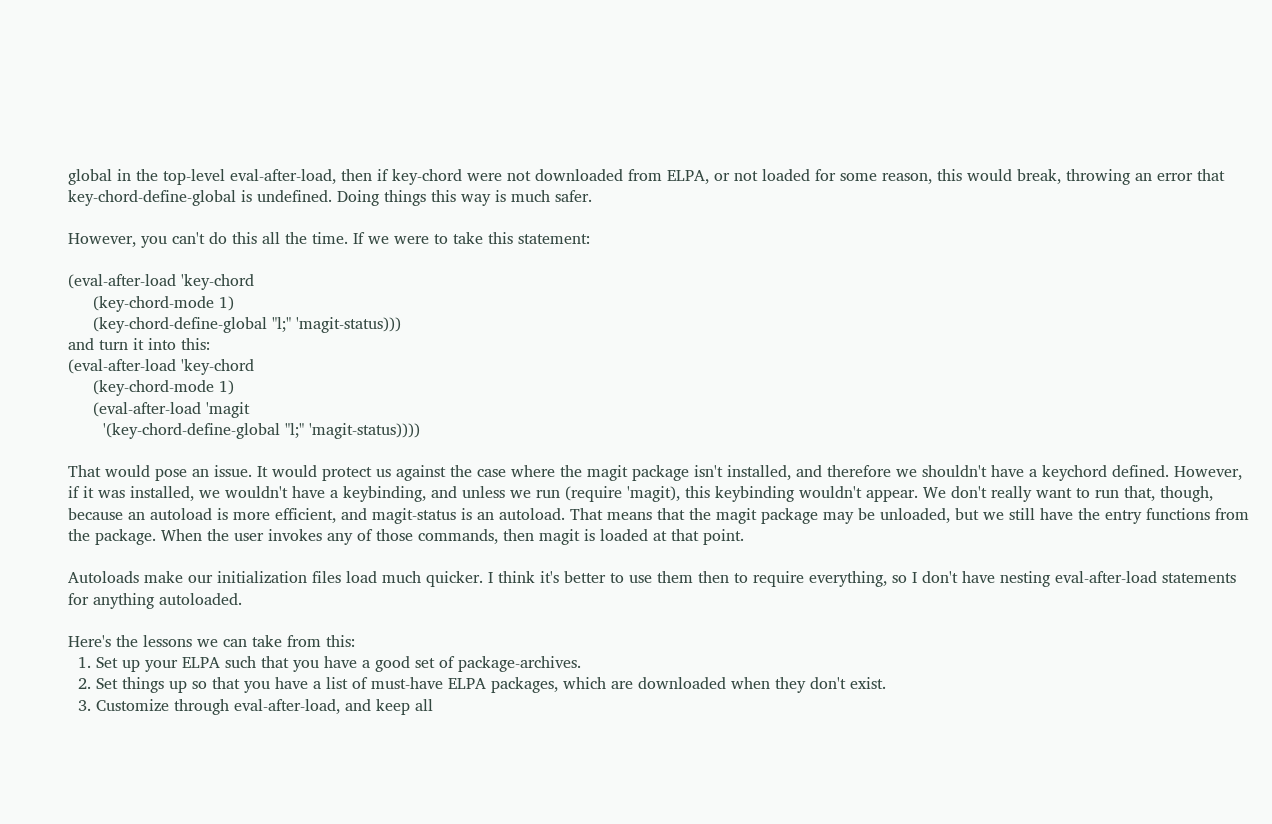global in the top-level eval-after-load, then if key-chord were not downloaded from ELPA, or not loaded for some reason, this would break, throwing an error that key-chord-define-global is undefined. Doing things this way is much safer.

However, you can't do this all the time. If we were to take this statement:

(eval-after-load 'key-chord
     (key-chord-mode 1)
     (key-chord-define-global "l;" 'magit-status)))
and turn it into this:
(eval-after-load 'key-chord
     (key-chord-mode 1)
     (eval-after-load 'magit
       '(key-chord-define-global "l;" 'magit-status))))

That would pose an issue. It would protect us against the case where the magit package isn't installed, and therefore we shouldn't have a keychord defined. However, if it was installed, we wouldn't have a keybinding, and unless we run (require 'magit), this keybinding wouldn't appear. We don't really want to run that, though, because an autoload is more efficient, and magit-status is an autoload. That means that the magit package may be unloaded, but we still have the entry functions from the package. When the user invokes any of those commands, then magit is loaded at that point.

Autoloads make our initialization files load much quicker. I think it's better to use them then to require everything, so I don't have nesting eval-after-load statements for anything autoloaded.

Here's the lessons we can take from this:
  1. Set up your ELPA such that you have a good set of package-archives.
  2. Set things up so that you have a list of must-have ELPA packages, which are downloaded when they don't exist.
  3. Customize through eval-after-load, and keep all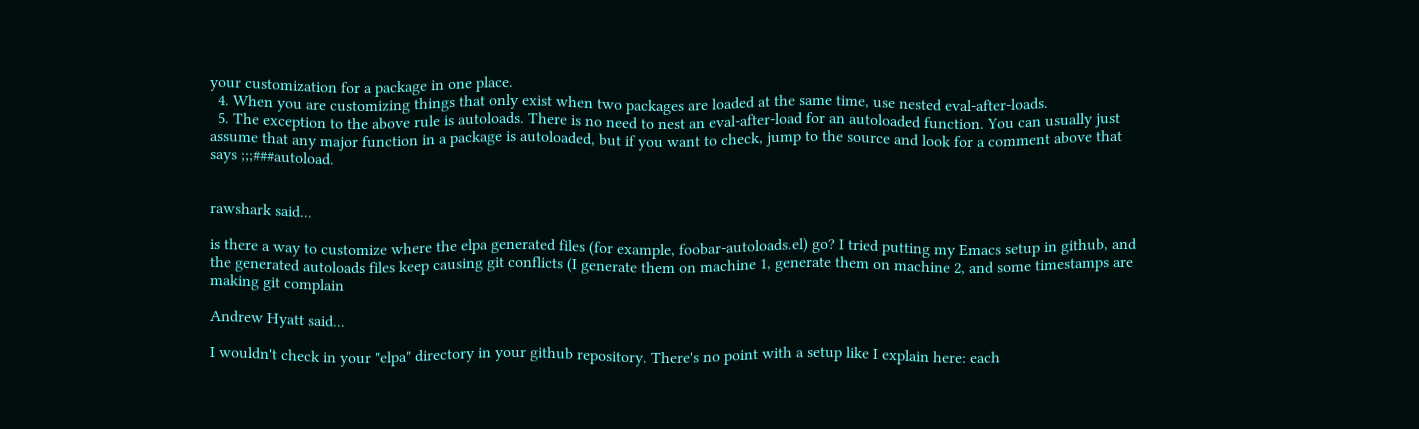your customization for a package in one place.
  4. When you are customizing things that only exist when two packages are loaded at the same time, use nested eval-after-loads.
  5. The exception to the above rule is autoloads. There is no need to nest an eval-after-load for an autoloaded function. You can usually just assume that any major function in a package is autoloaded, but if you want to check, jump to the source and look for a comment above that says ;;;###autoload.


rawshark said...

is there a way to customize where the elpa generated files (for example, foobar-autoloads.el) go? I tried putting my Emacs setup in github, and the generated autoloads files keep causing git conflicts (I generate them on machine 1, generate them on machine 2, and some timestamps are making git complain

Andrew Hyatt said...

I wouldn't check in your "elpa" directory in your github repository. There's no point with a setup like I explain here: each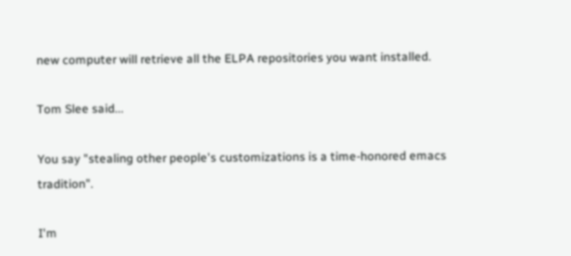new computer will retrieve all the ELPA repositories you want installed.

Tom Slee said...

You say "stealing other people's customizations is a time-honored emacs tradition".

I'm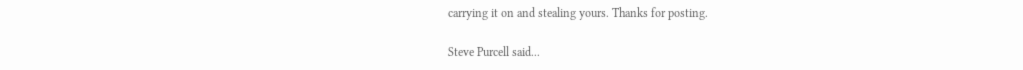carrying it on and stealing yours. Thanks for posting.

Steve Purcell said...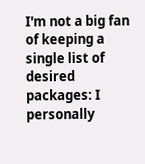I'm not a big fan of keeping a single list of desired packages: I personally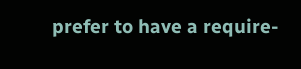prefer to have a require-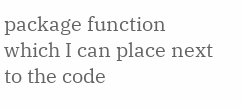package function which I can place next to the code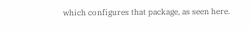which configures that package, as seen here.